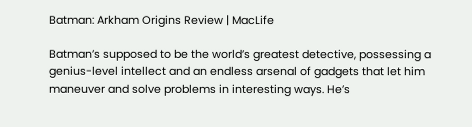Batman: Arkham Origins Review | MacLife

Batman’s supposed to be the world’s greatest detective, possessing a genius-level intellect and an endless arsenal of gadgets that let him maneuver and solve problems in interesting ways. He’s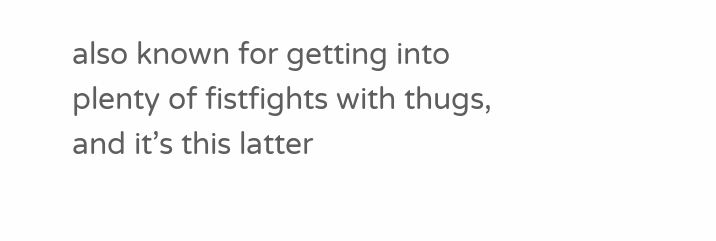also known for getting into plenty of fistfights with thugs, and it’s this latter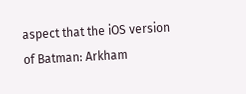aspect that the iOS version of Batman: Arkham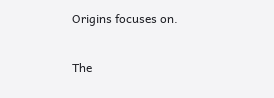Origins focuses on.

The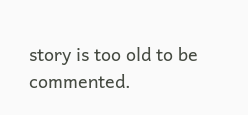story is too old to be commented.